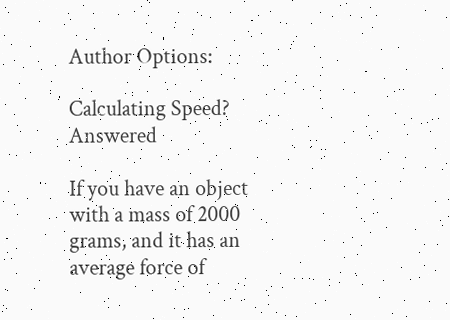Author Options:

Calculating Speed? Answered

If you have an object with a mass of 2000 grams, and it has an average force of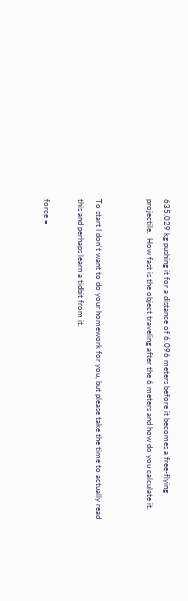635.029 kg pushing it for a distance of 6.096 meters before it becomes a free-flying projectile.  How fast is the object traveling after the 6 meters and how do you calculate it.


To start I don't want to do your homework for you, but please take the time to actually read this and perhaps learn a tidbit from it.

force =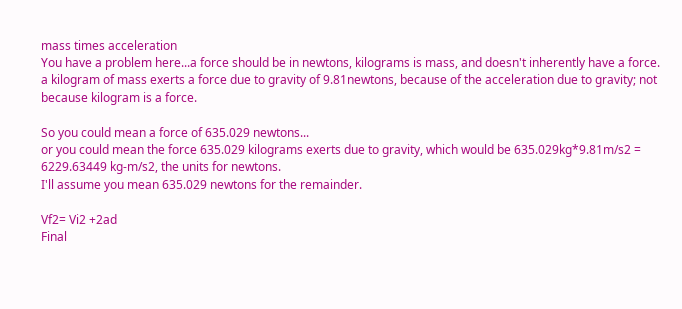mass times acceleration
You have a problem here...a force should be in newtons, kilograms is mass, and doesn't inherently have a force.  a kilogram of mass exerts a force due to gravity of 9.81newtons, because of the acceleration due to gravity; not because kilogram is a force.

So you could mean a force of 635.029 newtons...
or you could mean the force 635.029 kilograms exerts due to gravity, which would be 635.029kg*9.81m/s2 = 6229.63449 kg-m/s2, the units for newtons.
I'll assume you mean 635.029 newtons for the remainder.

Vf2= Vi2 +2ad
Final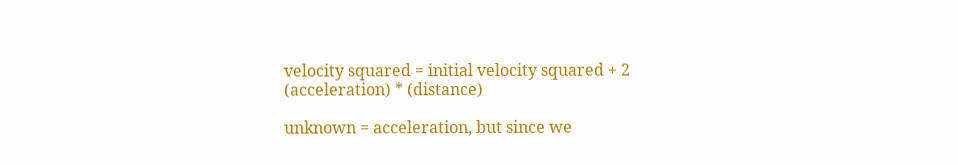velocity squared = initial velocity squared + 2 (acceleration) * (distance)

unknown = acceleration, but since we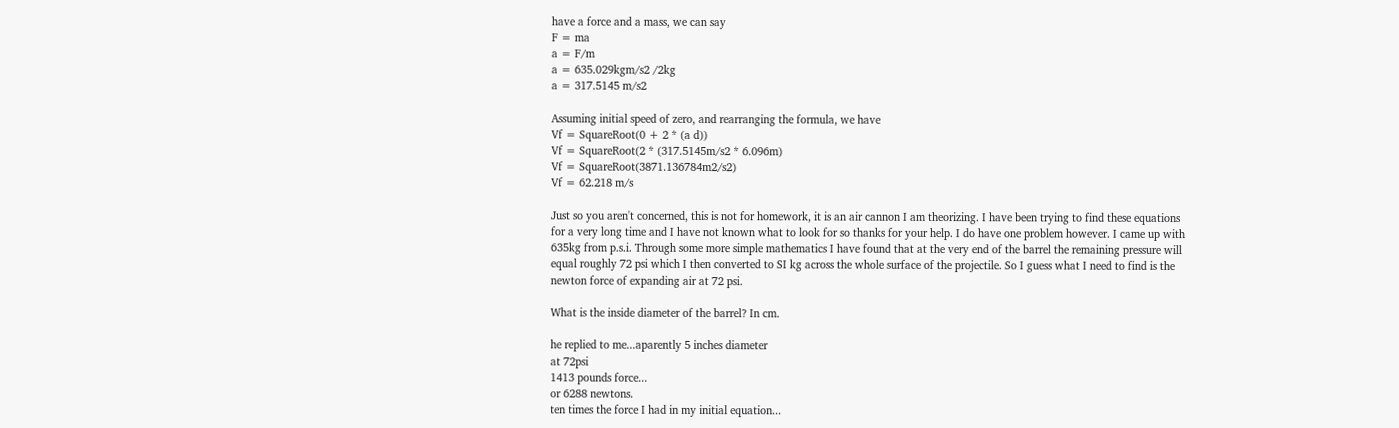have a force and a mass, we can say
F = ma
a = F/m
a = 635.029kgm/s2 /2kg
a = 317.5145 m/s2

Assuming initial speed of zero, and rearranging the formula, we have
Vf = SquareRoot(0 + 2 * (a d))
Vf = SquareRoot(2 * (317.5145m/s2 * 6.096m)
Vf = SquareRoot(3871.136784m2/s2)
Vf = 62.218 m/s

Just so you aren't concerned, this is not for homework, it is an air cannon I am theorizing. I have been trying to find these equations for a very long time and I have not known what to look for so thanks for your help. I do have one problem however. I came up with 635kg from p.s.i. Through some more simple mathematics I have found that at the very end of the barrel the remaining pressure will equal roughly 72 psi which I then converted to SI kg across the whole surface of the projectile. So I guess what I need to find is the newton force of expanding air at 72 psi.

What is the inside diameter of the barrel? In cm.

he replied to me...aparently 5 inches diameter
at 72psi
1413 pounds force...
or 6288 newtons.
ten times the force I had in my initial equation...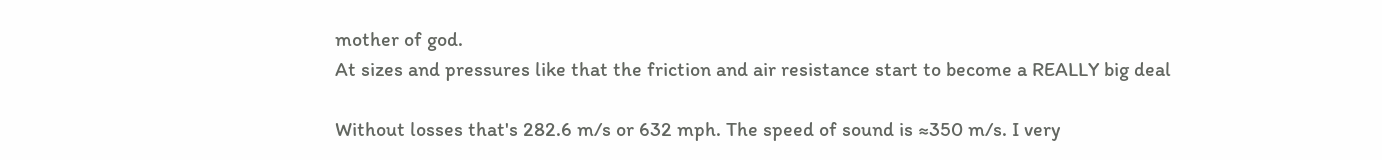mother of god.
At sizes and pressures like that the friction and air resistance start to become a REALLY big deal

Without losses that's 282.6 m/s or 632 mph. The speed of sound is ≈350 m/s. I very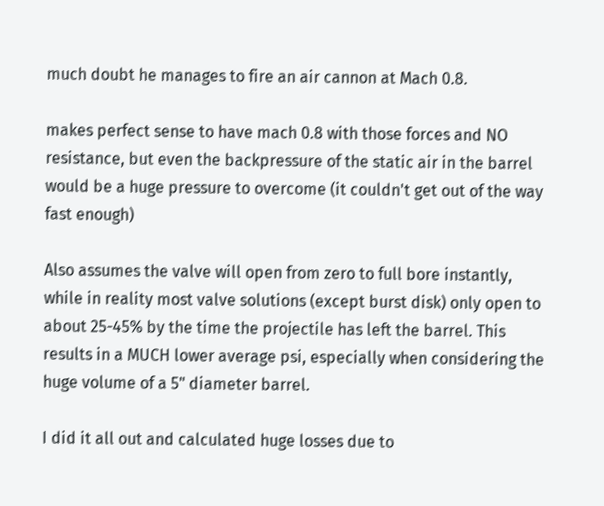much doubt he manages to fire an air cannon at Mach 0.8.

makes perfect sense to have mach 0.8 with those forces and NO resistance, but even the backpressure of the static air in the barrel would be a huge pressure to overcome (it couldn't get out of the way fast enough)

Also assumes the valve will open from zero to full bore instantly, while in reality most valve solutions (except burst disk) only open to about 25-45% by the time the projectile has left the barrel. This results in a MUCH lower average psi, especially when considering the huge volume of a 5" diameter barrel.

I did it all out and calculated huge losses due to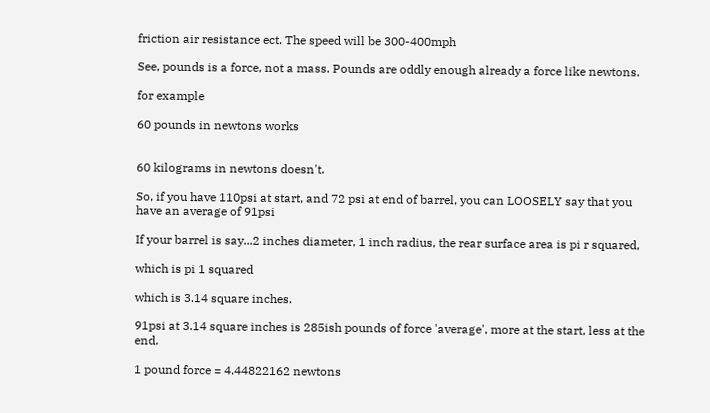friction air resistance ect. The speed will be 300-400mph

See, pounds is a force, not a mass. Pounds are oddly enough already a force like newtons.

for example

60 pounds in newtons works


60 kilograms in newtons doesn't.

So, if you have 110psi at start, and 72 psi at end of barrel, you can LOOSELY say that you have an average of 91psi

If your barrel is say...2 inches diameter, 1 inch radius, the rear surface area is pi r squared,

which is pi 1 squared

which is 3.14 square inches.

91psi at 3.14 square inches is 285ish pounds of force 'average', more at the start, less at the end.

1 pound force = 4.44822162 newtons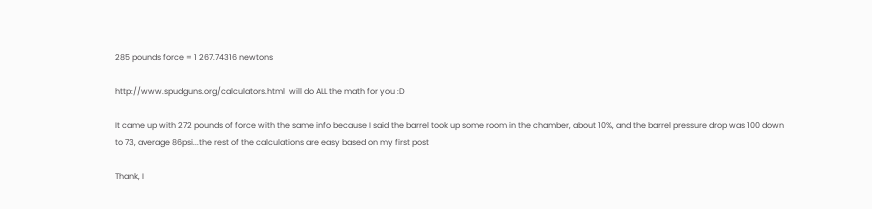285 pounds force = 1 267.74316 newtons

http://www.spudguns.org/calculators.html  will do ALL the math for you :D

It came up with 272 pounds of force with the same info because I said the barrel took up some room in the chamber, about 10%, and the barrel pressure drop was 100 down to 73, average 86psi...the rest of the calculations are easy based on my first post

Thank, I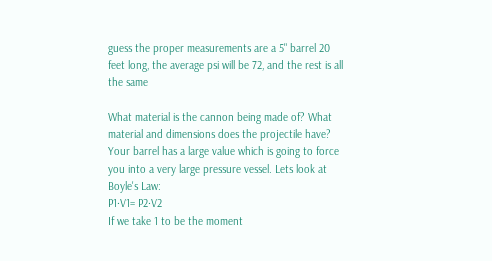guess the proper measurements are a 5" barrel 20 feet long, the average psi will be 72, and the rest is all the same

What material is the cannon being made of? What material and dimensions does the projectile have? Your barrel has a large value which is going to force you into a very large pressure vessel. Lets look at Boyle's Law:
P1·V1= P2·V2
If we take 1 to be the moment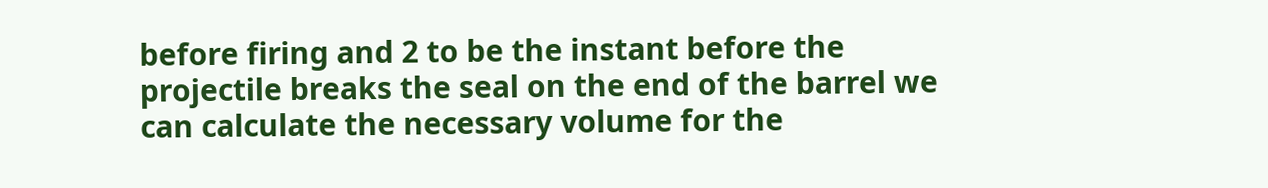before firing and 2 to be the instant before the projectile breaks the seal on the end of the barrel we can calculate the necessary volume for the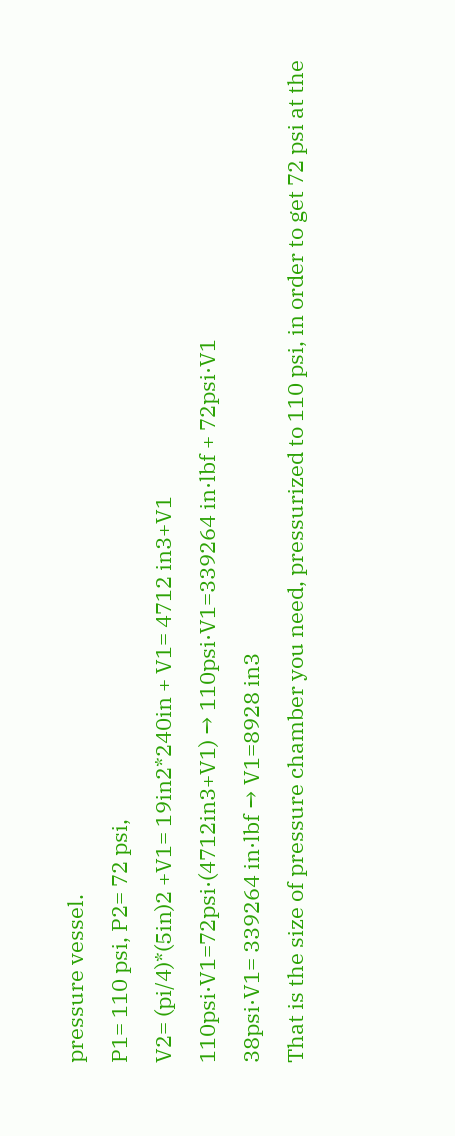pressure vessel.
P1= 110 psi, P2= 72 psi,
V2= (pi/4)*(5in)2 +V1= 19in2*240in + V1= 4712 in3+V1
110psi·V1=72psi·(4712in3+V1) → 110psi·V1=339264 in·lbf + 72psi·V1
38psi·V1= 339264 in·lbf → V1=8928 in3
That is the size of pressure chamber you need, pressurized to 110 psi, in order to get 72 psi at the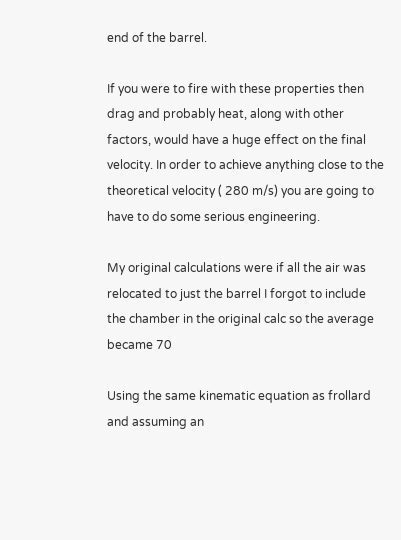end of the barrel.

If you were to fire with these properties then drag and probably heat, along with other factors, would have a huge effect on the final velocity. In order to achieve anything close to the theoretical velocity ( 280 m/s) you are going to have to do some serious engineering.

My original calculations were if all the air was relocated to just the barrel I forgot to include the chamber in the original calc so the average became 70

Using the same kinematic equation as frollard and assuming an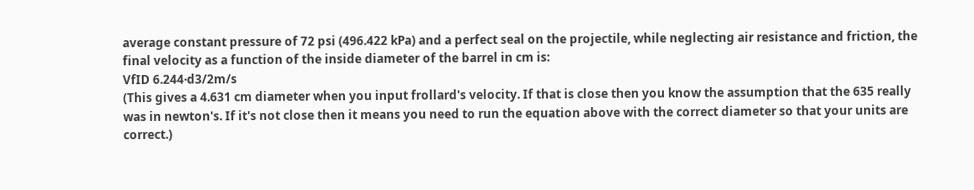average constant pressure of 72 psi (496.422 kPa) and a perfect seal on the projectile, while neglecting air resistance and friction, the final velocity as a function of the inside diameter of the barrel in cm is:
VfID 6.244·d3/2m/s
(This gives a 4.631 cm diameter when you input frollard's velocity. If that is close then you know the assumption that the 635 really was in newton's. If it's not close then it means you need to run the equation above with the correct diameter so that your units are correct.)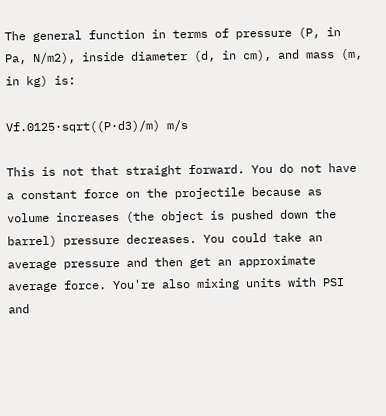The general function in terms of pressure (P, in Pa, N/m2), inside diameter (d, in cm), and mass (m, in kg) is:

Vf.0125·sqrt((P·d3)/m) m/s

This is not that straight forward. You do not have a constant force on the projectile because as volume increases (the object is pushed down the barrel) pressure decreases. You could take an average pressure and then get an approximate average force. You're also mixing units with PSI and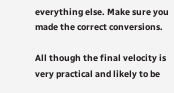everything else. Make sure you made the correct conversions.

All though the final velocity is very practical and likely to be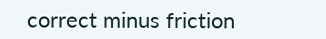correct minus friction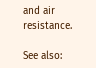and air resistance.

See also: